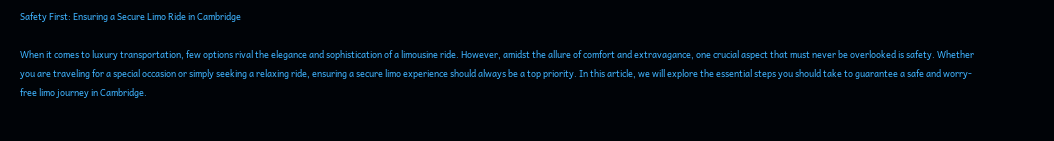Safety First: Ensuring a Secure Limo Ride in Cambridge

When it comes to luxury transportation, few options rival the elegance and sophistication of a limousine ride. However, amidst the allure of comfort and extravagance, one crucial aspect that must never be overlooked is safety. Whether you are traveling for a special occasion or simply seeking a relaxing ride, ensuring a secure limo experience should always be a top priority. In this article, we will explore the essential steps you should take to guarantee a safe and worry-free limo journey in Cambridge.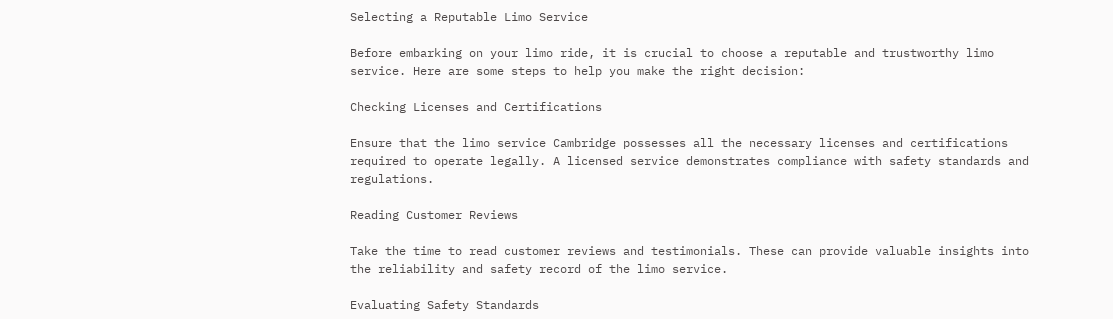Selecting a Reputable Limo Service

Before embarking on your limo ride, it is crucial to choose a reputable and trustworthy limo service. Here are some steps to help you make the right decision:

Checking Licenses and Certifications

Ensure that the limo service Cambridge possesses all the necessary licenses and certifications required to operate legally. A licensed service demonstrates compliance with safety standards and regulations.

Reading Customer Reviews

Take the time to read customer reviews and testimonials. These can provide valuable insights into the reliability and safety record of the limo service.

Evaluating Safety Standards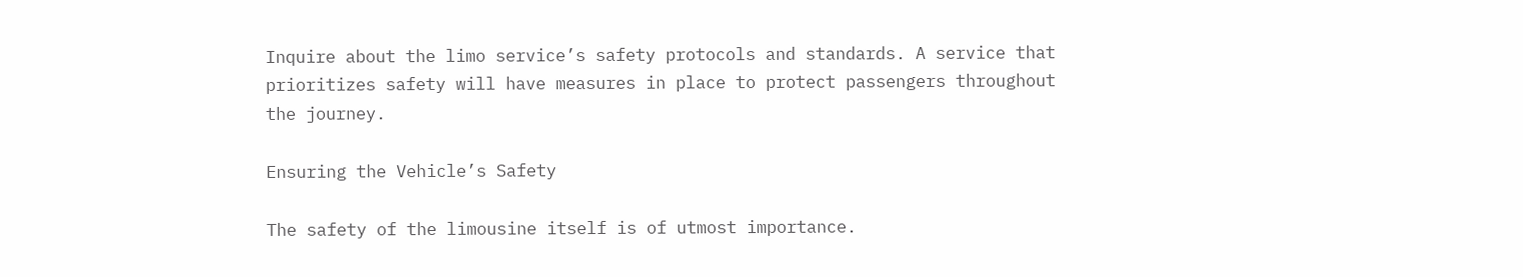Inquire about the limo service’s safety protocols and standards. A service that prioritizes safety will have measures in place to protect passengers throughout the journey.

Ensuring the Vehicle’s Safety

The safety of the limousine itself is of utmost importance.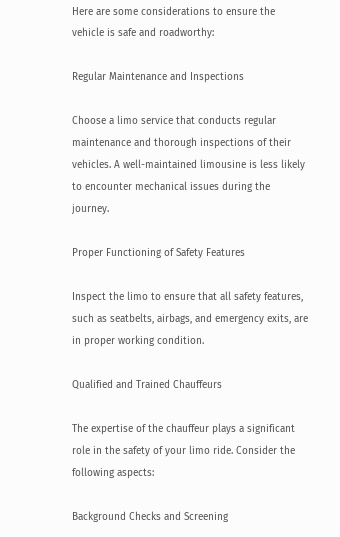Here are some considerations to ensure the vehicle is safe and roadworthy:

Regular Maintenance and Inspections

Choose a limo service that conducts regular maintenance and thorough inspections of their vehicles. A well-maintained limousine is less likely to encounter mechanical issues during the journey.

Proper Functioning of Safety Features

Inspect the limo to ensure that all safety features, such as seatbelts, airbags, and emergency exits, are in proper working condition.

Qualified and Trained Chauffeurs

The expertise of the chauffeur plays a significant role in the safety of your limo ride. Consider the following aspects:

Background Checks and Screening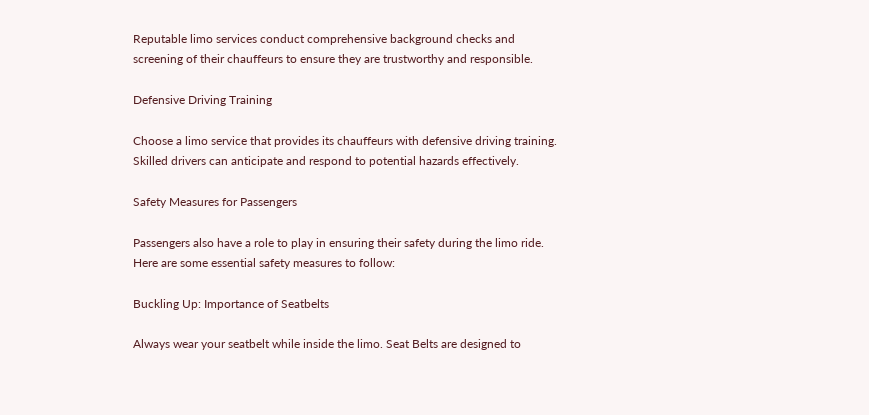Reputable limo services conduct comprehensive background checks and screening of their chauffeurs to ensure they are trustworthy and responsible.

Defensive Driving Training

Choose a limo service that provides its chauffeurs with defensive driving training. Skilled drivers can anticipate and respond to potential hazards effectively.

Safety Measures for Passengers

Passengers also have a role to play in ensuring their safety during the limo ride. Here are some essential safety measures to follow:

Buckling Up: Importance of Seatbelts

Always wear your seatbelt while inside the limo. Seat Belts are designed to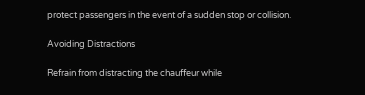protect passengers in the event of a sudden stop or collision.

Avoiding Distractions

Refrain from distracting the chauffeur while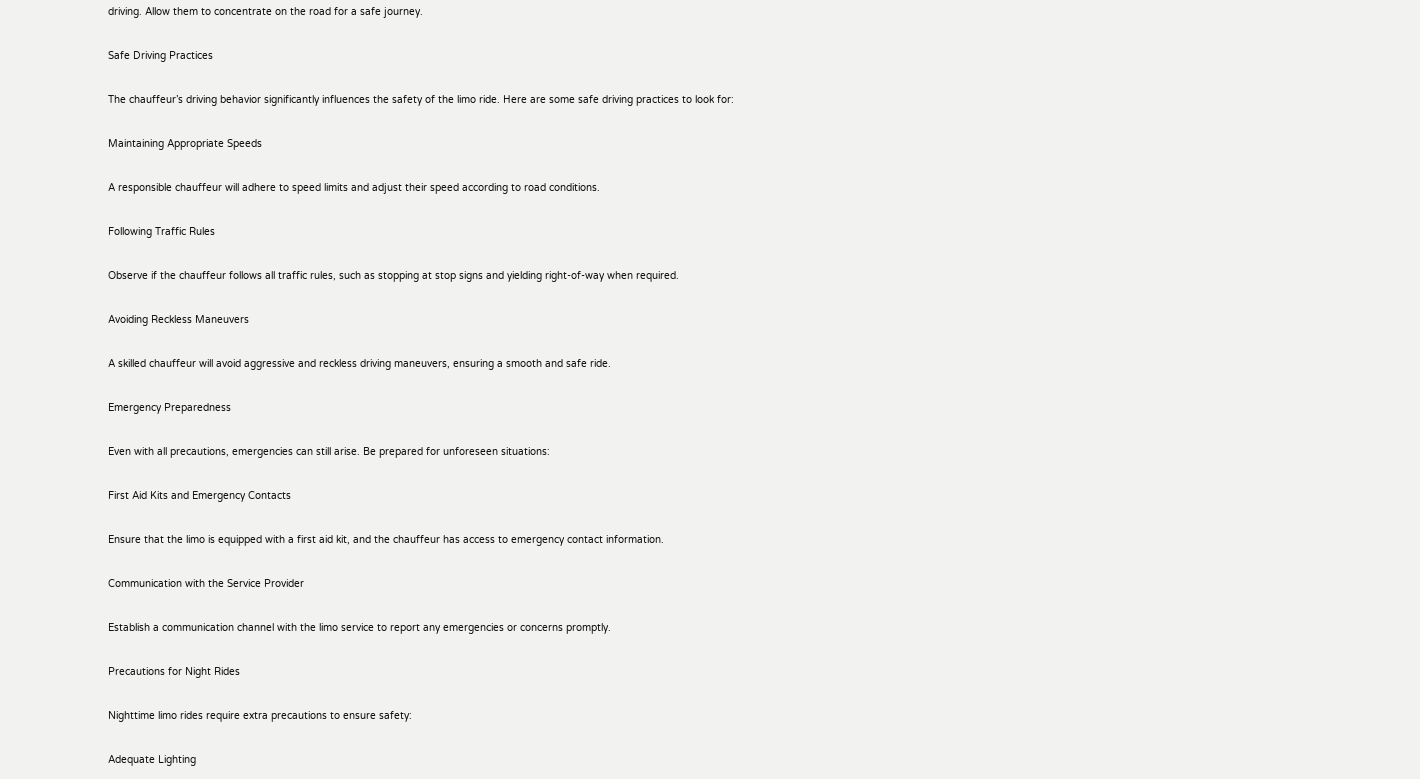driving. Allow them to concentrate on the road for a safe journey.

Safe Driving Practices

The chauffeur’s driving behavior significantly influences the safety of the limo ride. Here are some safe driving practices to look for:

Maintaining Appropriate Speeds

A responsible chauffeur will adhere to speed limits and adjust their speed according to road conditions.

Following Traffic Rules

Observe if the chauffeur follows all traffic rules, such as stopping at stop signs and yielding right-of-way when required.

Avoiding Reckless Maneuvers

A skilled chauffeur will avoid aggressive and reckless driving maneuvers, ensuring a smooth and safe ride.

Emergency Preparedness

Even with all precautions, emergencies can still arise. Be prepared for unforeseen situations:

First Aid Kits and Emergency Contacts

Ensure that the limo is equipped with a first aid kit, and the chauffeur has access to emergency contact information.

Communication with the Service Provider

Establish a communication channel with the limo service to report any emergencies or concerns promptly.

Precautions for Night Rides

Nighttime limo rides require extra precautions to ensure safety:

Adequate Lighting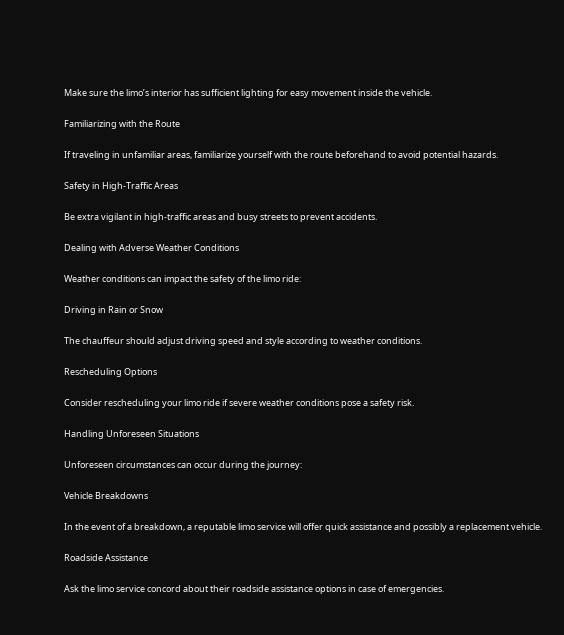Make sure the limo’s interior has sufficient lighting for easy movement inside the vehicle.

Familiarizing with the Route

If traveling in unfamiliar areas, familiarize yourself with the route beforehand to avoid potential hazards.

Safety in High-Traffic Areas

Be extra vigilant in high-traffic areas and busy streets to prevent accidents.

Dealing with Adverse Weather Conditions

Weather conditions can impact the safety of the limo ride:

Driving in Rain or Snow

The chauffeur should adjust driving speed and style according to weather conditions.

Rescheduling Options

Consider rescheduling your limo ride if severe weather conditions pose a safety risk.

Handling Unforeseen Situations

Unforeseen circumstances can occur during the journey:

Vehicle Breakdowns

In the event of a breakdown, a reputable limo service will offer quick assistance and possibly a replacement vehicle.

Roadside Assistance

Ask the limo service concord about their roadside assistance options in case of emergencies.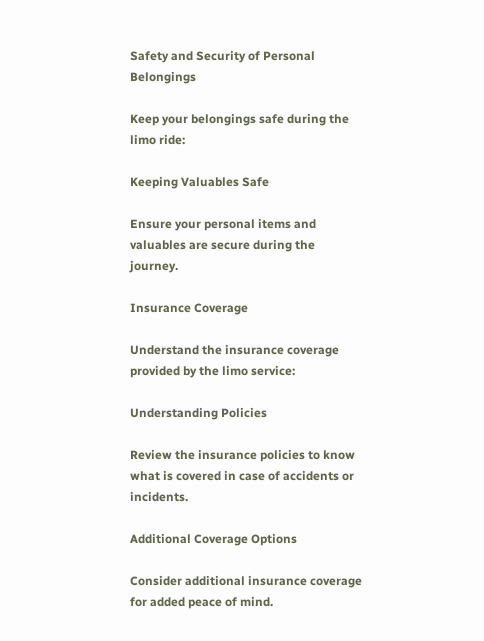Safety and Security of Personal Belongings

Keep your belongings safe during the limo ride:

Keeping Valuables Safe

Ensure your personal items and valuables are secure during the journey.

Insurance Coverage

Understand the insurance coverage provided by the limo service:

Understanding Policies

Review the insurance policies to know what is covered in case of accidents or incidents.

Additional Coverage Options

Consider additional insurance coverage for added peace of mind.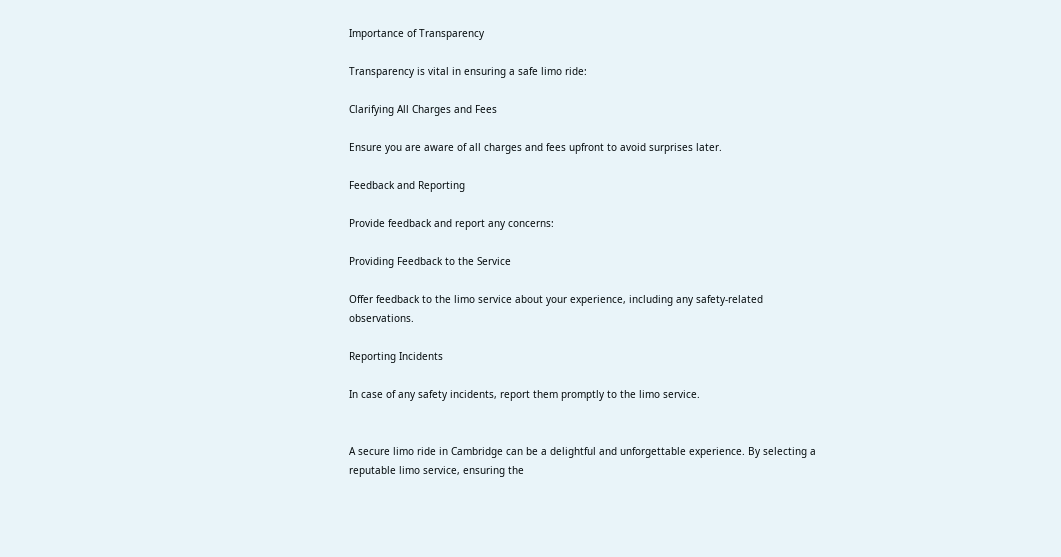Importance of Transparency

Transparency is vital in ensuring a safe limo ride:

Clarifying All Charges and Fees

Ensure you are aware of all charges and fees upfront to avoid surprises later.

Feedback and Reporting

Provide feedback and report any concerns:

Providing Feedback to the Service

Offer feedback to the limo service about your experience, including any safety-related observations.

Reporting Incidents

In case of any safety incidents, report them promptly to the limo service.


A secure limo ride in Cambridge can be a delightful and unforgettable experience. By selecting a reputable limo service, ensuring the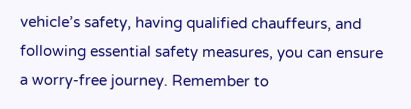vehicle’s safety, having qualified chauffeurs, and following essential safety measures, you can ensure a worry-free journey. Remember to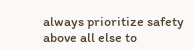always prioritize safety above all else to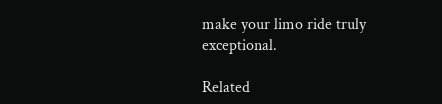make your limo ride truly exceptional.

Related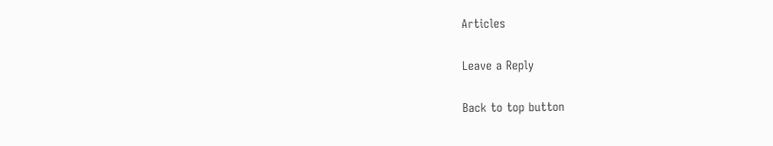Articles

Leave a Reply

Back to top button